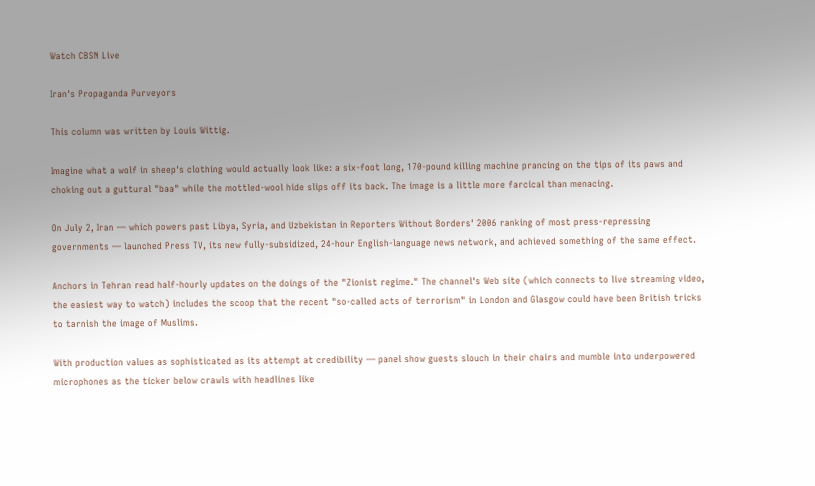Watch CBSN Live

Iran's Propaganda Purveyors

This column was written by Louis Wittig.

Imagine what a wolf in sheep's clothing would actually look like: a six-foot long, 170-pound killing machine prancing on the tips of its paws and choking out a guttural "baa" while the mottled-wool hide slips off its back. The image is a little more farcical than menacing.

On July 2, Iran — which powers past Libya, Syria, and Uzbekistan in Reporters Without Borders' 2006 ranking of most press-repressing governments — launched Press TV, its new fully-subsidized, 24-hour English-language news network, and achieved something of the same effect.

Anchors in Tehran read half-hourly updates on the doings of the "Zionist regime." The channel's Web site (which connects to live streaming video, the easiest way to watch) includes the scoop that the recent "so-called acts of terrorism" in London and Glasgow could have been British tricks to tarnish the image of Muslims.

With production values as sophisticated as its attempt at credibility — panel show guests slouch in their chairs and mumble into underpowered microphones as the ticker below crawls with headlines like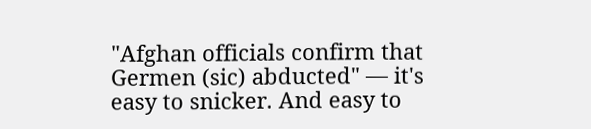"Afghan officials confirm that Germen (sic) abducted" — it's easy to snicker. And easy to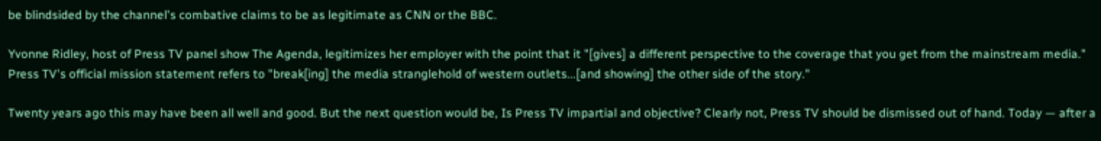be blindsided by the channel's combative claims to be as legitimate as CNN or the BBC.

Yvonne Ridley, host of Press TV panel show The Agenda, legitimizes her employer with the point that it "[gives] a different perspective to the coverage that you get from the mainstream media." Press TV's official mission statement refers to "break[ing] the media stranglehold of western outlets...[and showing] the other side of the story."

Twenty years ago this may have been all well and good. But the next question would be, Is Press TV impartial and objective? Clearly not, Press TV should be dismissed out of hand. Today — after a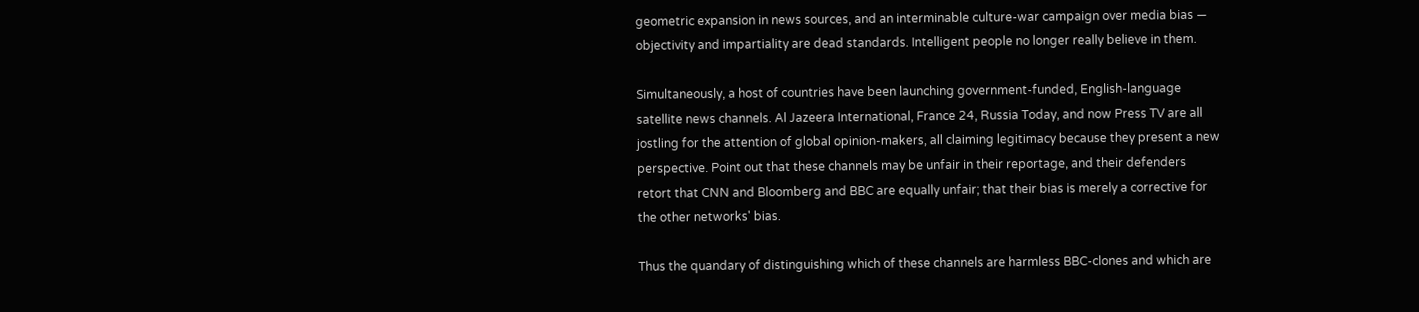geometric expansion in news sources, and an interminable culture-war campaign over media bias — objectivity and impartiality are dead standards. Intelligent people no longer really believe in them.

Simultaneously, a host of countries have been launching government-funded, English-language satellite news channels. Al Jazeera International, France 24, Russia Today, and now Press TV are all jostling for the attention of global opinion-makers, all claiming legitimacy because they present a new perspective. Point out that these channels may be unfair in their reportage, and their defenders retort that CNN and Bloomberg and BBC are equally unfair; that their bias is merely a corrective for the other networks' bias.

Thus the quandary of distinguishing which of these channels are harmless BBC-clones and which are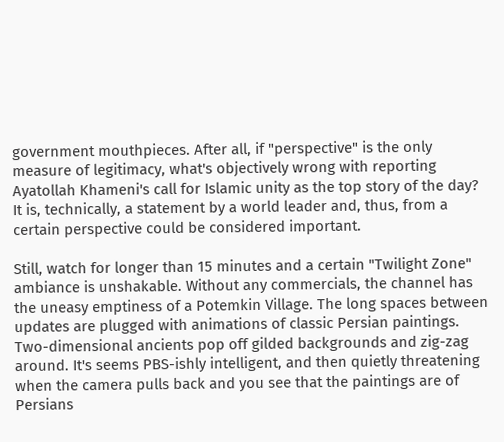government mouthpieces. After all, if "perspective" is the only measure of legitimacy, what's objectively wrong with reporting Ayatollah Khameni's call for Islamic unity as the top story of the day? It is, technically, a statement by a world leader and, thus, from a certain perspective could be considered important.

Still, watch for longer than 15 minutes and a certain "Twilight Zone" ambiance is unshakable. Without any commercials, the channel has the uneasy emptiness of a Potemkin Village. The long spaces between updates are plugged with animations of classic Persian paintings. Two-dimensional ancients pop off gilded backgrounds and zig-zag around. It's seems PBS-ishly intelligent, and then quietly threatening when the camera pulls back and you see that the paintings are of Persians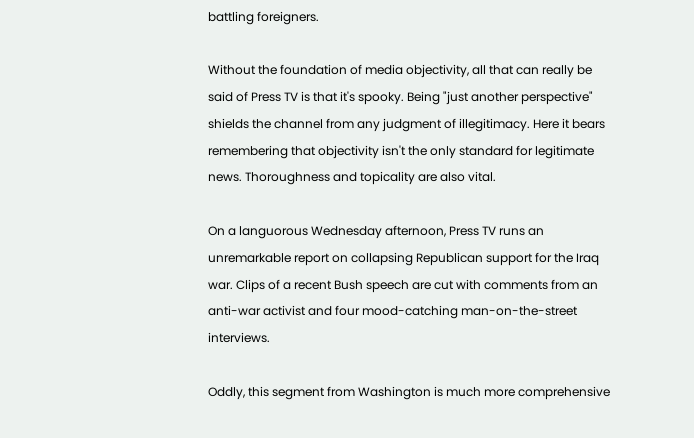battling foreigners.

Without the foundation of media objectivity, all that can really be said of Press TV is that it's spooky. Being "just another perspective" shields the channel from any judgment of illegitimacy. Here it bears remembering that objectivity isn't the only standard for legitimate news. Thoroughness and topicality are also vital.

On a languorous Wednesday afternoon, Press TV runs an unremarkable report on collapsing Republican support for the Iraq war. Clips of a recent Bush speech are cut with comments from an anti-war activist and four mood-catching man-on-the-street interviews.

Oddly, this segment from Washington is much more comprehensive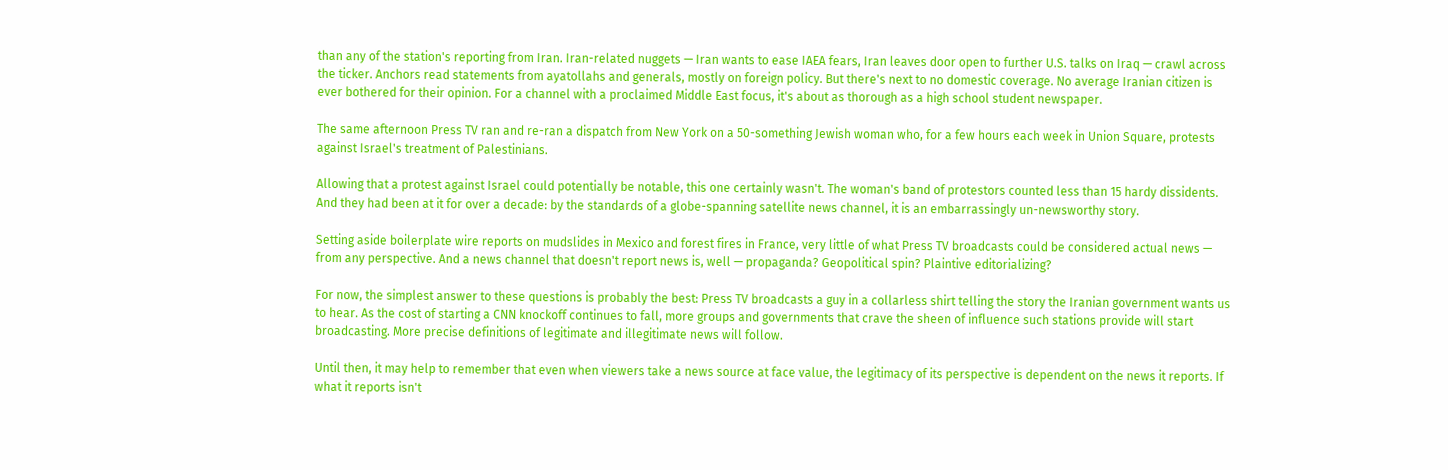than any of the station's reporting from Iran. Iran-related nuggets — Iran wants to ease IAEA fears, Iran leaves door open to further U.S. talks on Iraq — crawl across the ticker. Anchors read statements from ayatollahs and generals, mostly on foreign policy. But there's next to no domestic coverage. No average Iranian citizen is ever bothered for their opinion. For a channel with a proclaimed Middle East focus, it's about as thorough as a high school student newspaper.

The same afternoon Press TV ran and re-ran a dispatch from New York on a 50-something Jewish woman who, for a few hours each week in Union Square, protests against Israel's treatment of Palestinians.

Allowing that a protest against Israel could potentially be notable, this one certainly wasn't. The woman's band of protestors counted less than 15 hardy dissidents. And they had been at it for over a decade: by the standards of a globe-spanning satellite news channel, it is an embarrassingly un-newsworthy story.

Setting aside boilerplate wire reports on mudslides in Mexico and forest fires in France, very little of what Press TV broadcasts could be considered actual news — from any perspective. And a news channel that doesn't report news is, well — propaganda? Geopolitical spin? Plaintive editorializing?

For now, the simplest answer to these questions is probably the best: Press TV broadcasts a guy in a collarless shirt telling the story the Iranian government wants us to hear. As the cost of starting a CNN knockoff continues to fall, more groups and governments that crave the sheen of influence such stations provide will start broadcasting. More precise definitions of legitimate and illegitimate news will follow.

Until then, it may help to remember that even when viewers take a news source at face value, the legitimacy of its perspective is dependent on the news it reports. If what it reports isn't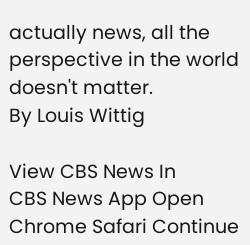actually news, all the perspective in the world doesn't matter.
By Louis Wittig

View CBS News In
CBS News App Open
Chrome Safari Continue